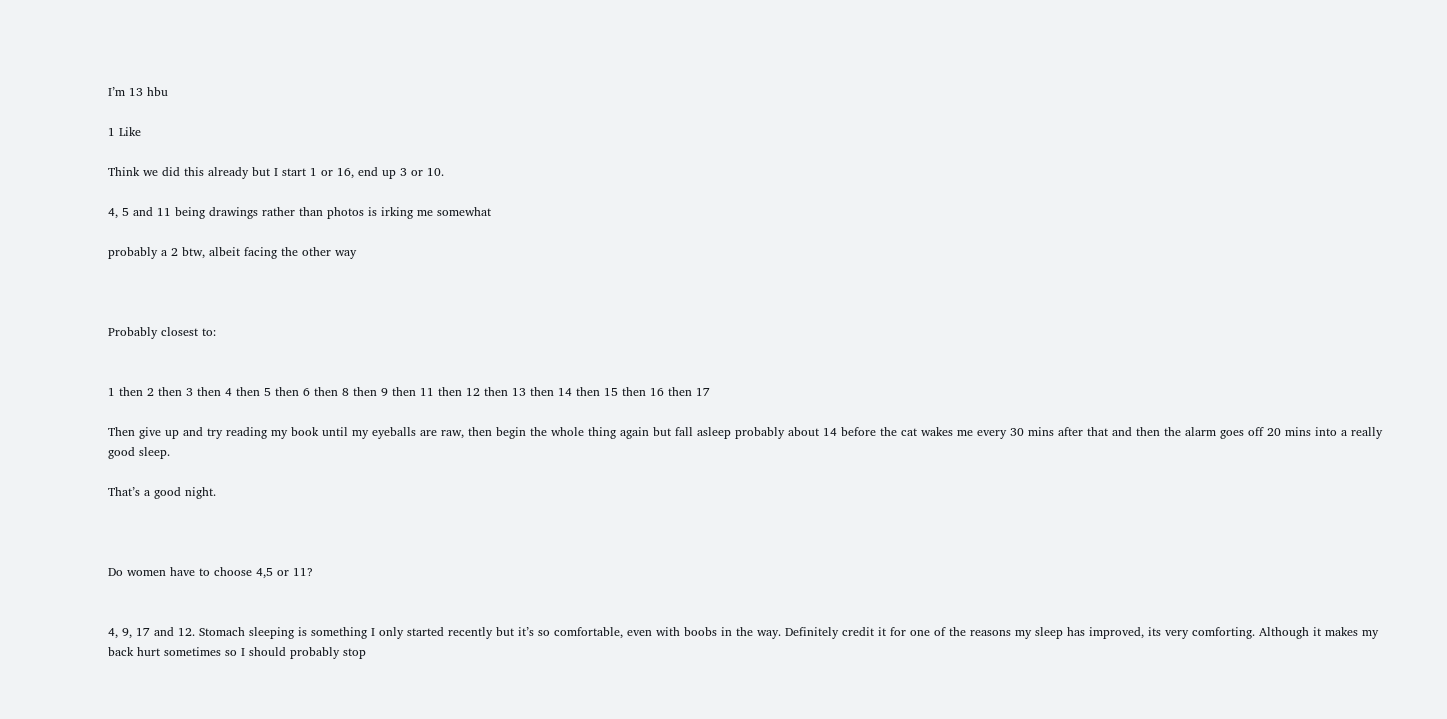I’m 13 hbu

1 Like

Think we did this already but I start 1 or 16, end up 3 or 10.

4, 5 and 11 being drawings rather than photos is irking me somewhat

probably a 2 btw, albeit facing the other way



Probably closest to:


1 then 2 then 3 then 4 then 5 then 6 then 8 then 9 then 11 then 12 then 13 then 14 then 15 then 16 then 17

Then give up and try reading my book until my eyeballs are raw, then begin the whole thing again but fall asleep probably about 14 before the cat wakes me every 30 mins after that and then the alarm goes off 20 mins into a really good sleep.

That’s a good night.



Do women have to choose 4,5 or 11?


4, 9, 17 and 12. Stomach sleeping is something I only started recently but it’s so comfortable, even with boobs in the way. Definitely credit it for one of the reasons my sleep has improved, its very comforting. Although it makes my back hurt sometimes so I should probably stop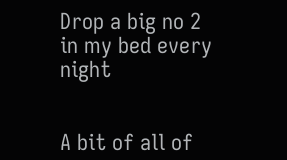Drop a big no 2 in my bed every night


A bit of all of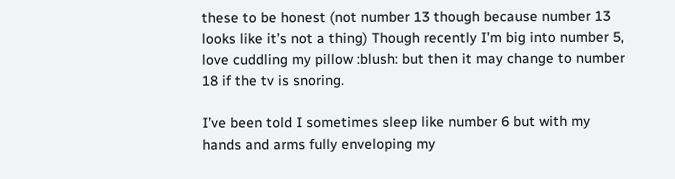these to be honest (not number 13 though because number 13 looks like it’s not a thing) Though recently I’m big into number 5, love cuddling my pillow :blush: but then it may change to number 18 if the tv is snoring.

I’ve been told I sometimes sleep like number 6 but with my hands and arms fully enveloping my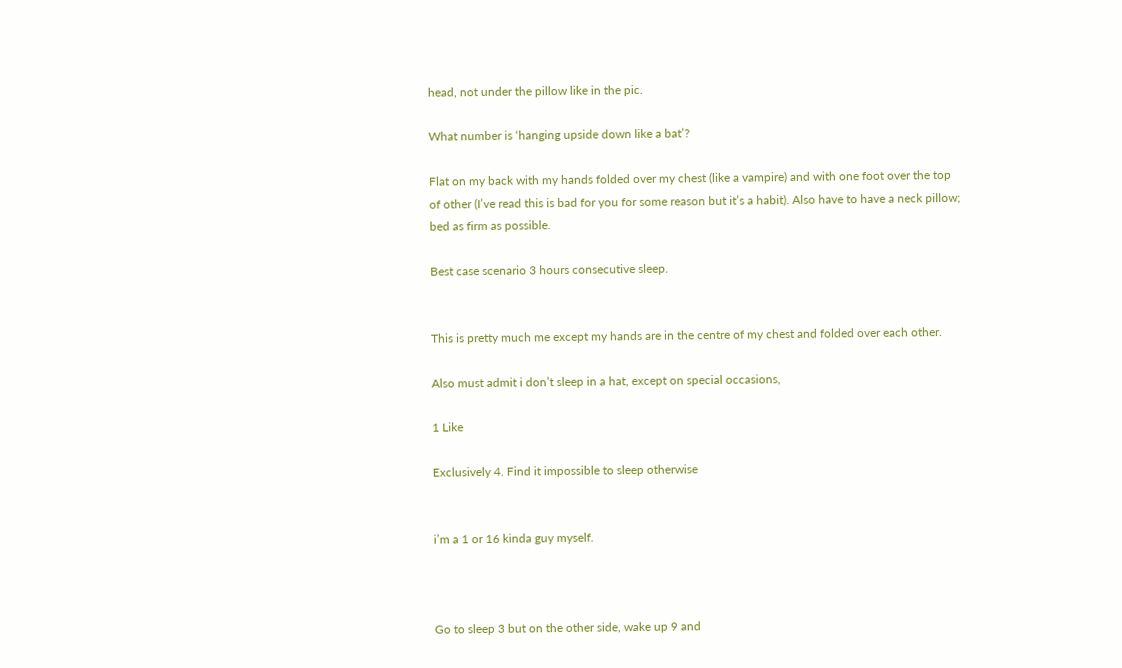head, not under the pillow like in the pic.

What number is ‘hanging upside down like a bat’?

Flat on my back with my hands folded over my chest (like a vampire) and with one foot over the top of other (I’ve read this is bad for you for some reason but it’s a habit). Also have to have a neck pillow; bed as firm as possible.

Best case scenario 3 hours consecutive sleep.


This is pretty much me except my hands are in the centre of my chest and folded over each other.

Also must admit i don’t sleep in a hat, except on special occasions,

1 Like

Exclusively 4. Find it impossible to sleep otherwise


i’m a 1 or 16 kinda guy myself.



Go to sleep 3 but on the other side, wake up 9 and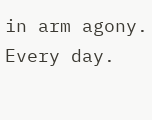in arm agony. Every day.